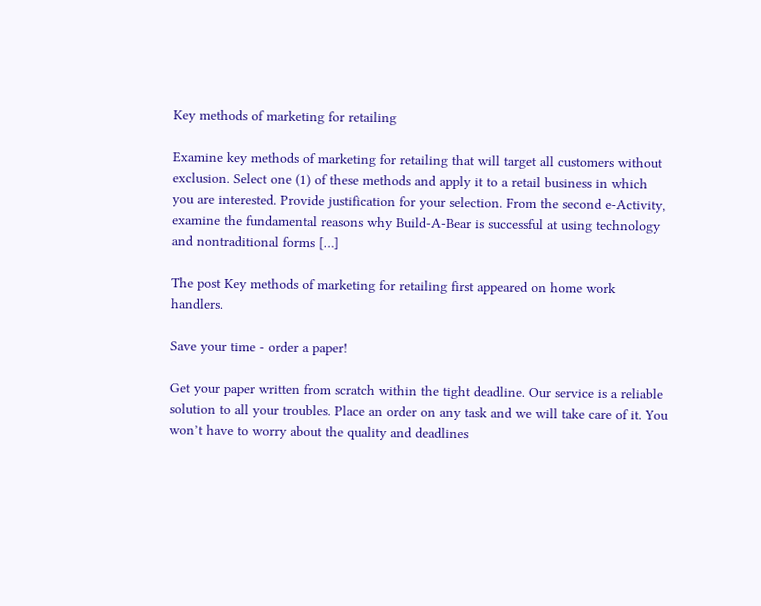Key methods of marketing for retailing

Examine key methods of marketing for retailing that will target all customers without exclusion. Select one (1) of these methods and apply it to a retail business in which you are interested. Provide justification for your selection. From the second e-Activity, examine the fundamental reasons why Build-A-Bear is successful at using technology and nontraditional forms […]

The post Key methods of marketing for retailing first appeared on home work handlers.

Save your time - order a paper!

Get your paper written from scratch within the tight deadline. Our service is a reliable solution to all your troubles. Place an order on any task and we will take care of it. You won’t have to worry about the quality and deadlines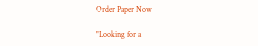Order Paper Now

"Looking for a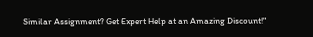Similar Assignment? Get Expert Help at an Amazing Discount!"